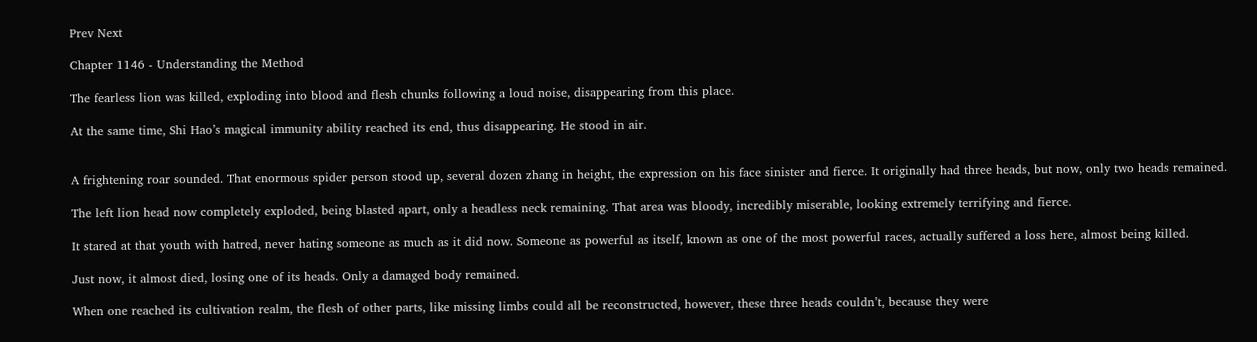Prev Next

Chapter 1146 - Understanding the Method

The fearless lion was killed, exploding into blood and flesh chunks following a loud noise, disappearing from this place.

At the same time, Shi Hao’s magical immunity ability reached its end, thus disappearing. He stood in air.


A frightening roar sounded. That enormous spider person stood up, several dozen zhang in height, the expression on his face sinister and fierce. It originally had three heads, but now, only two heads remained.

The left lion head now completely exploded, being blasted apart, only a headless neck remaining. That area was bloody, incredibly miserable, looking extremely terrifying and fierce.

It stared at that youth with hatred, never hating someone as much as it did now. Someone as powerful as itself, known as one of the most powerful races, actually suffered a loss here, almost being killed.

Just now, it almost died, losing one of its heads. Only a damaged body remained.

When one reached its cultivation realm, the flesh of other parts, like missing limbs could all be reconstructed, however, these three heads couldn’t, because they were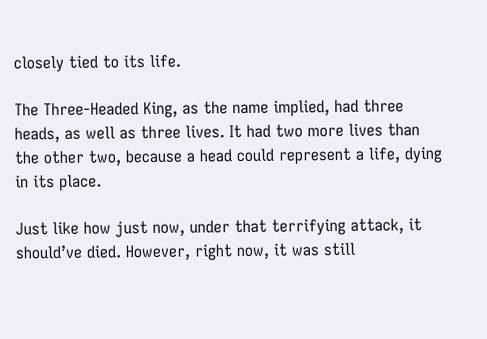closely tied to its life.

The Three-Headed King, as the name implied, had three heads, as well as three lives. It had two more lives than the other two, because a head could represent a life, dying in its place.

Just like how just now, under that terrifying attack, it should’ve died. However, right now, it was still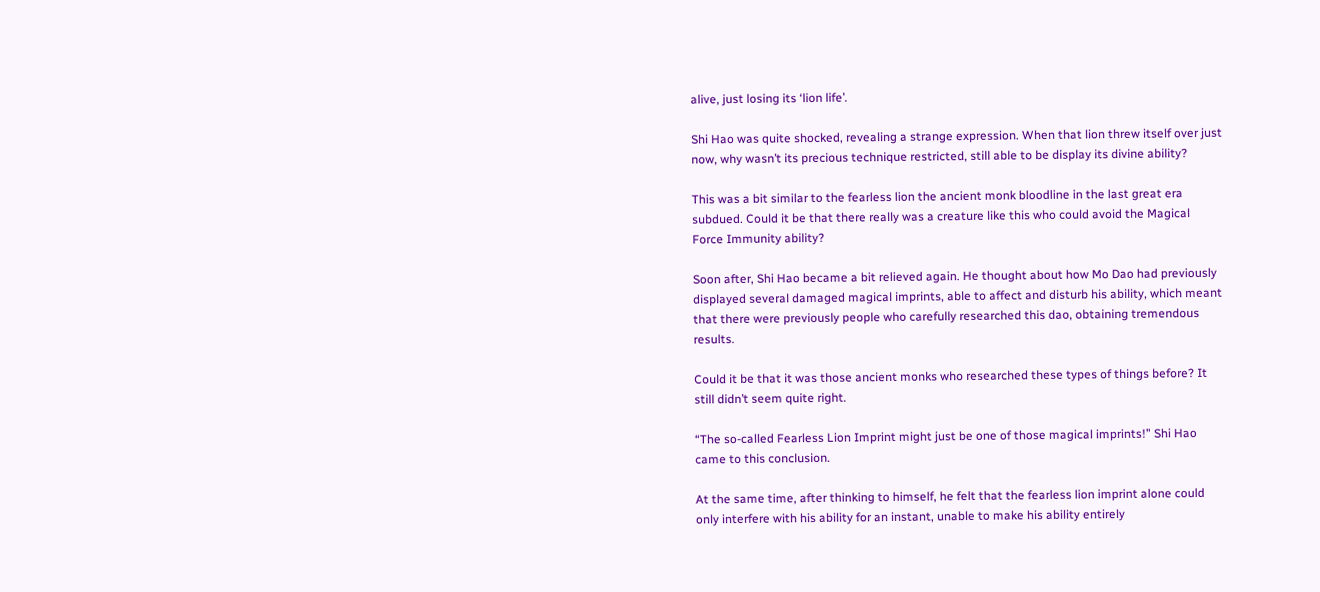alive, just losing its ‘lion life’.

Shi Hao was quite shocked, revealing a strange expression. When that lion threw itself over just now, why wasn’t its precious technique restricted, still able to be display its divine ability?

This was a bit similar to the fearless lion the ancient monk bloodline in the last great era subdued. Could it be that there really was a creature like this who could avoid the Magical Force Immunity ability?

Soon after, Shi Hao became a bit relieved again. He thought about how Mo Dao had previously displayed several damaged magical imprints, able to affect and disturb his ability, which meant that there were previously people who carefully researched this dao, obtaining tremendous results.

Could it be that it was those ancient monks who researched these types of things before? It still didn’t seem quite right.

“The so-called Fearless Lion Imprint might just be one of those magical imprints!” Shi Hao came to this conclusion.

At the same time, after thinking to himself, he felt that the fearless lion imprint alone could only interfere with his ability for an instant, unable to make his ability entirely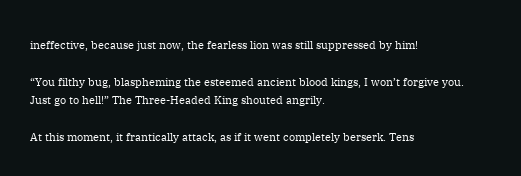ineffective, because just now, the fearless lion was still suppressed by him!

“You filthy bug, blaspheming the esteemed ancient blood kings, I won’t forgive you. Just go to hell!” The Three-Headed King shouted angrily.

At this moment, it frantically attack, as if it went completely berserk. Tens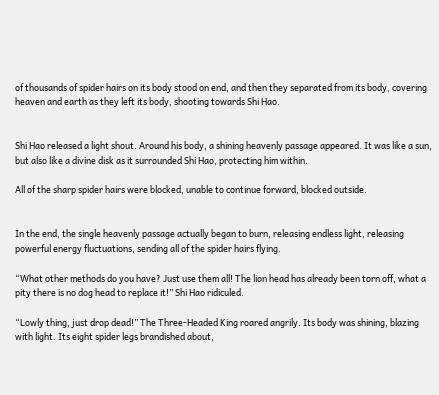of thousands of spider hairs on its body stood on end, and then they separated from its body, covering heaven and earth as they left its body, shooting towards Shi Hao.


Shi Hao released a light shout. Around his body, a shining heavenly passage appeared. It was like a sun, but also like a divine disk as it surrounded Shi Hao, protecting him within.

All of the sharp spider hairs were blocked, unable to continue forward, blocked outside.


In the end, the single heavenly passage actually began to burn, releasing endless light, releasing powerful energy fluctuations, sending all of the spider hairs flying.

“What other methods do you have? Just use them all! The lion head has already been torn off, what a pity there is no dog head to replace it!” Shi Hao ridiculed.

“Lowly thing, just drop dead!” The Three-Headed King roared angrily. Its body was shining, blazing with light. Its eight spider legs brandished about,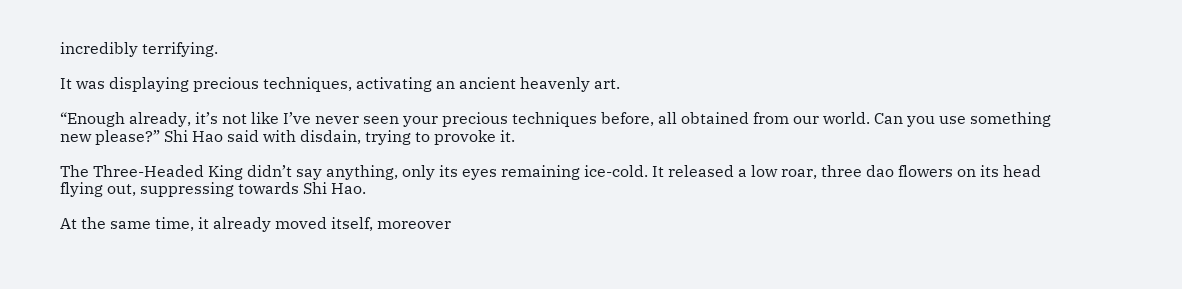incredibly terrifying.

It was displaying precious techniques, activating an ancient heavenly art.

“Enough already, it’s not like I’ve never seen your precious techniques before, all obtained from our world. Can you use something new please?” Shi Hao said with disdain, trying to provoke it.

The Three-Headed King didn’t say anything, only its eyes remaining ice-cold. It released a low roar, three dao flowers on its head flying out, suppressing towards Shi Hao.

At the same time, it already moved itself, moreover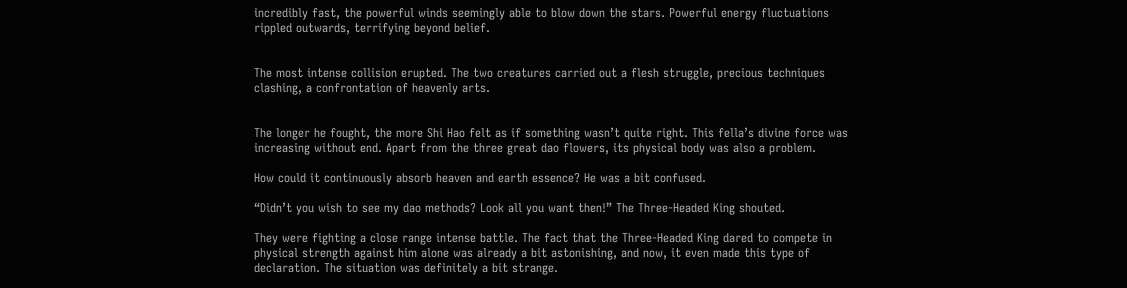incredibly fast, the powerful winds seemingly able to blow down the stars. Powerful energy fluctuations rippled outwards, terrifying beyond belief.


The most intense collision erupted. The two creatures carried out a flesh struggle, precious techniques clashing, a confrontation of heavenly arts.


The longer he fought, the more Shi Hao felt as if something wasn’t quite right. This fella’s divine force was increasing without end. Apart from the three great dao flowers, its physical body was also a problem.

How could it continuously absorb heaven and earth essence? He was a bit confused.

“Didn’t you wish to see my dao methods? Look all you want then!” The Three-Headed King shouted.

They were fighting a close range intense battle. The fact that the Three-Headed King dared to compete in physical strength against him alone was already a bit astonishing, and now, it even made this type of declaration. The situation was definitely a bit strange.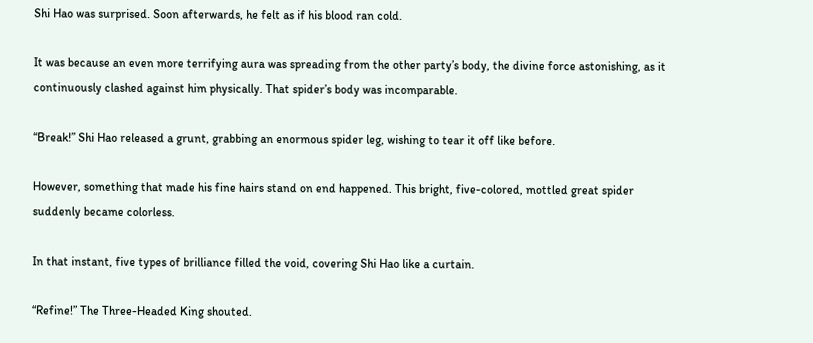Shi Hao was surprised. Soon afterwards, he felt as if his blood ran cold.

It was because an even more terrifying aura was spreading from the other party’s body, the divine force astonishing, as it continuously clashed against him physically. That spider’s body was incomparable.

“Break!” Shi Hao released a grunt, grabbing an enormous spider leg, wishing to tear it off like before.

However, something that made his fine hairs stand on end happened. This bright, five-colored, mottled great spider suddenly became colorless.

In that instant, five types of brilliance filled the void, covering Shi Hao like a curtain.

“Refine!” The Three-Headed King shouted.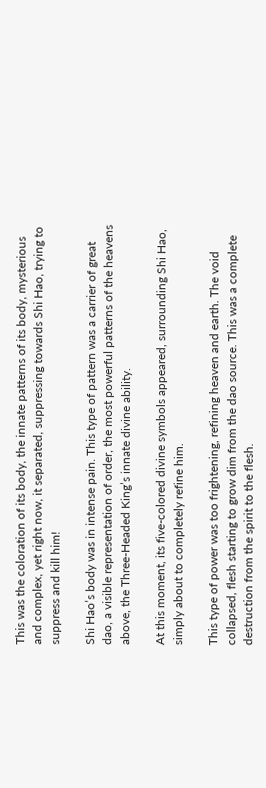This was the coloration of its body, the innate patterns of its body, mysterious and complex, yet right now, it separated, suppressing towards Shi Hao, trying to suppress and kill him!

Shi Hao’s body was in intense pain. This type of pattern was a carrier of great dao, a visible representation of order, the most powerful patterns of the heavens above, the Three-Headed King’s innate divine ability.

At this moment, its five-colored divine symbols appeared, surrounding Shi Hao, simply about to completely refine him.

This type of power was too frightening, refining heaven and earth. The void collapsed, flesh starting to grow dim from the dao source. This was a complete destruction from the spirit to the flesh.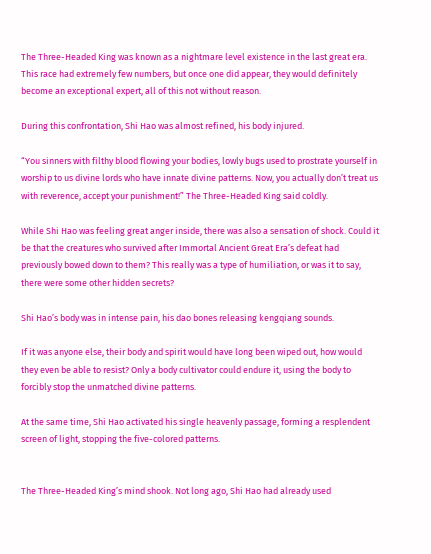The Three-Headed King was known as a nightmare level existence in the last great era. This race had extremely few numbers, but once one did appear, they would definitely become an exceptional expert, all of this not without reason.

During this confrontation, Shi Hao was almost refined, his body injured.

“You sinners with filthy blood flowing your bodies, lowly bugs used to prostrate yourself in worship to us divine lords who have innate divine patterns. Now, you actually don’t treat us with reverence, accept your punishment!” The Three-Headed King said coldly.

While Shi Hao was feeling great anger inside, there was also a sensation of shock. Could it be that the creatures who survived after Immortal Ancient Great Era’s defeat had previously bowed down to them? This really was a type of humiliation, or was it to say, there were some other hidden secrets?

Shi Hao’s body was in intense pain, his dao bones releasing kengqiang sounds.

If it was anyone else, their body and spirit would have long been wiped out, how would they even be able to resist? Only a body cultivator could endure it, using the body to forcibly stop the unmatched divine patterns.

At the same time, Shi Hao activated his single heavenly passage, forming a resplendent screen of light, stopping the five-colored patterns.


The Three-Headed King’s mind shook. Not long ago, Shi Hao had already used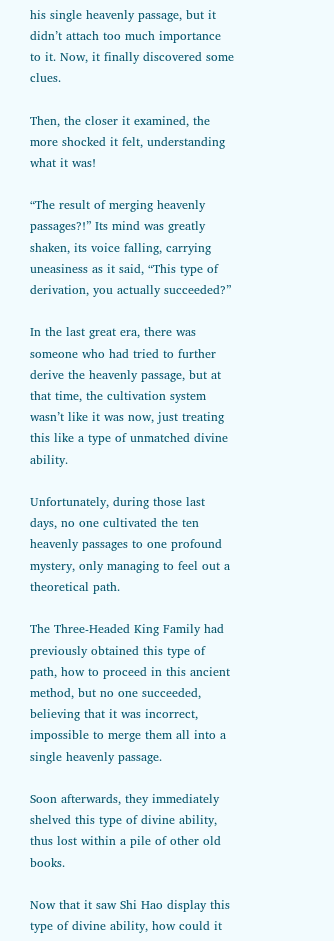his single heavenly passage, but it didn’t attach too much importance to it. Now, it finally discovered some clues.

Then, the closer it examined, the more shocked it felt, understanding what it was!

“The result of merging heavenly passages?!” Its mind was greatly shaken, its voice falling, carrying uneasiness as it said, “This type of derivation, you actually succeeded?”

In the last great era, there was someone who had tried to further derive the heavenly passage, but at that time, the cultivation system wasn’t like it was now, just treating this like a type of unmatched divine ability.

Unfortunately, during those last days, no one cultivated the ten heavenly passages to one profound mystery, only managing to feel out a theoretical path.

The Three-Headed King Family had previously obtained this type of path, how to proceed in this ancient method, but no one succeeded, believing that it was incorrect, impossible to merge them all into a single heavenly passage.

Soon afterwards, they immediately shelved this type of divine ability, thus lost within a pile of other old books.

Now that it saw Shi Hao display this type of divine ability, how could it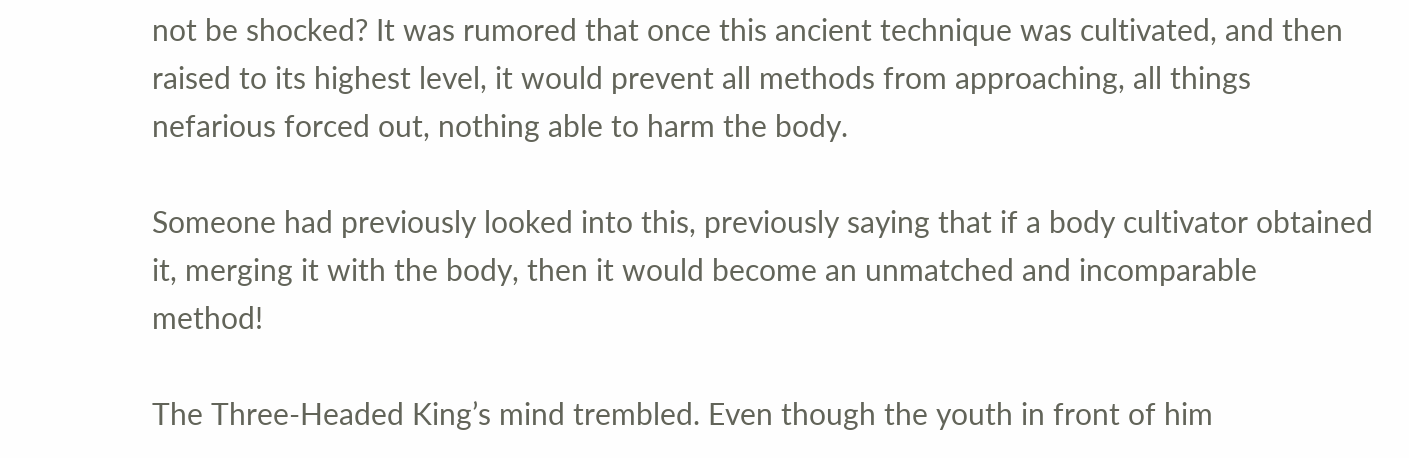not be shocked? It was rumored that once this ancient technique was cultivated, and then raised to its highest level, it would prevent all methods from approaching, all things nefarious forced out, nothing able to harm the body.

Someone had previously looked into this, previously saying that if a body cultivator obtained it, merging it with the body, then it would become an unmatched and incomparable method!

The Three-Headed King’s mind trembled. Even though the youth in front of him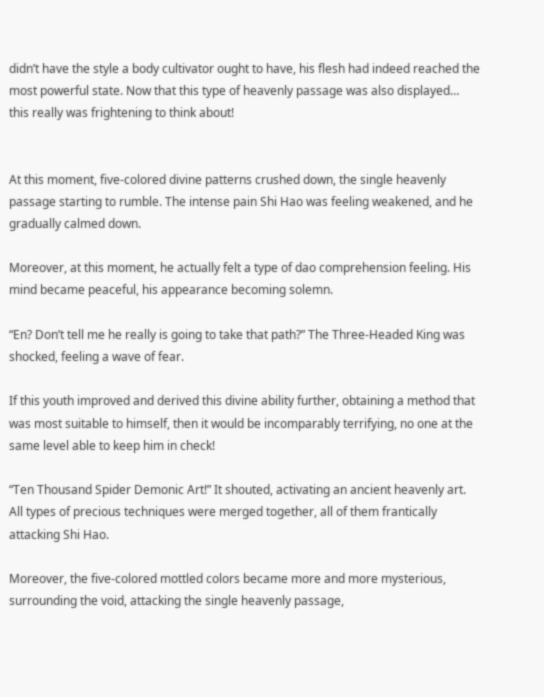didn’t have the style a body cultivator ought to have, his flesh had indeed reached the most powerful state. Now that this type of heavenly passage was also displayed… this really was frightening to think about!


At this moment, five-colored divine patterns crushed down, the single heavenly passage starting to rumble. The intense pain Shi Hao was feeling weakened, and he gradually calmed down.

Moreover, at this moment, he actually felt a type of dao comprehension feeling. His mind became peaceful, his appearance becoming solemn.

“En? Don’t tell me he really is going to take that path?” The Three-Headed King was shocked, feeling a wave of fear.

If this youth improved and derived this divine ability further, obtaining a method that was most suitable to himself, then it would be incomparably terrifying, no one at the same level able to keep him in check!

“Ten Thousand Spider Demonic Art!” It shouted, activating an ancient heavenly art. All types of precious techniques were merged together, all of them frantically attacking Shi Hao.

Moreover, the five-colored mottled colors became more and more mysterious, surrounding the void, attacking the single heavenly passage,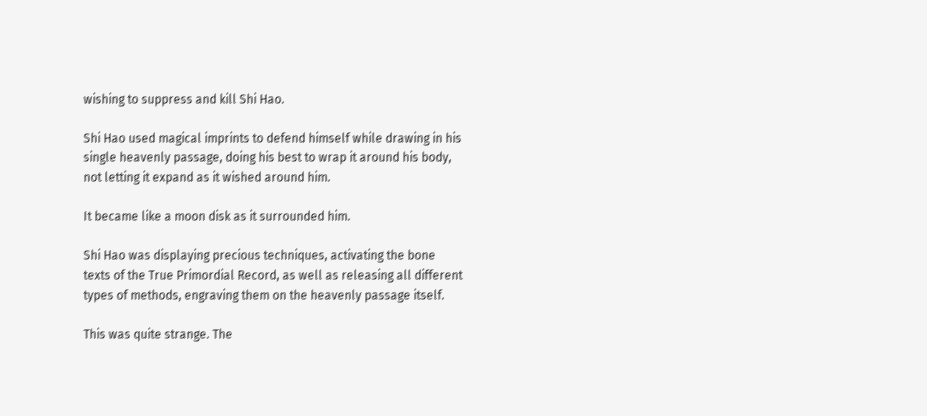wishing to suppress and kill Shi Hao.

Shi Hao used magical imprints to defend himself while drawing in his single heavenly passage, doing his best to wrap it around his body, not letting it expand as it wished around him.

It became like a moon disk as it surrounded him.

Shi Hao was displaying precious techniques, activating the bone texts of the True Primordial Record, as well as releasing all different types of methods, engraving them on the heavenly passage itself.

This was quite strange. The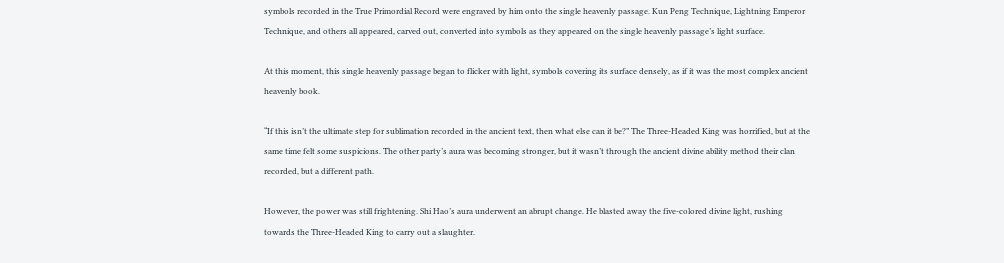symbols recorded in the True Primordial Record were engraved by him onto the single heavenly passage. Kun Peng Technique, Lightning Emperor Technique, and others all appeared, carved out, converted into symbols as they appeared on the single heavenly passage’s light surface.

At this moment, this single heavenly passage began to flicker with light, symbols covering its surface densely, as if it was the most complex ancient heavenly book.

“If this isn’t the ultimate step for sublimation recorded in the ancient text, then what else can it be?” The Three-Headed King was horrified, but at the same time felt some suspicions. The other party’s aura was becoming stronger, but it wasn’t through the ancient divine ability method their clan recorded, but a different path.

However, the power was still frightening. Shi Hao’s aura underwent an abrupt change. He blasted away the five-colored divine light, rushing towards the Three-Headed King to carry out a slaughter.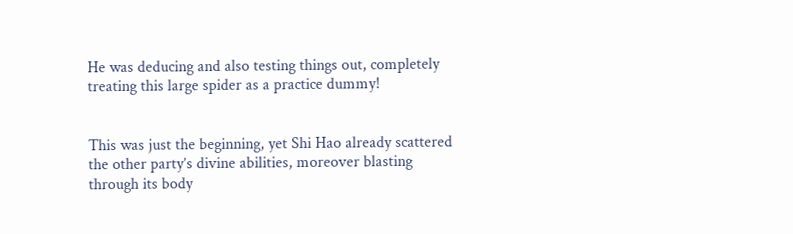He was deducing and also testing things out, completely treating this large spider as a practice dummy!


This was just the beginning, yet Shi Hao already scattered the other party’s divine abilities, moreover blasting through its body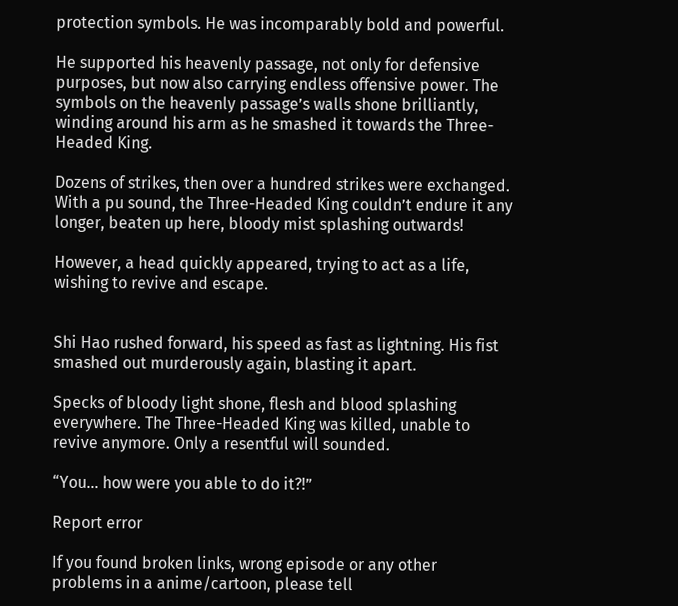protection symbols. He was incomparably bold and powerful.

He supported his heavenly passage, not only for defensive purposes, but now also carrying endless offensive power. The symbols on the heavenly passage’s walls shone brilliantly, winding around his arm as he smashed it towards the Three-Headed King.

Dozens of strikes, then over a hundred strikes were exchanged. With a pu sound, the Three-Headed King couldn’t endure it any longer, beaten up here, bloody mist splashing outwards!

However, a head quickly appeared, trying to act as a life, wishing to revive and escape.


Shi Hao rushed forward, his speed as fast as lightning. His fist smashed out murderously again, blasting it apart.

Specks of bloody light shone, flesh and blood splashing everywhere. The Three-Headed King was killed, unable to revive anymore. Only a resentful will sounded.

“You… how were you able to do it?!”

Report error

If you found broken links, wrong episode or any other problems in a anime/cartoon, please tell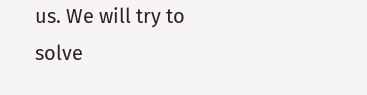us. We will try to solve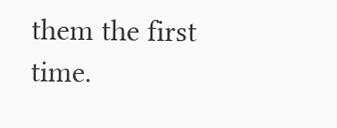them the first time.